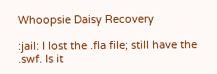Whoopsie Daisy Recovery

:jail: I lost the .fla file; still have the .swf. Is it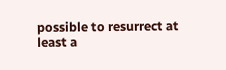possible to resurrect at least a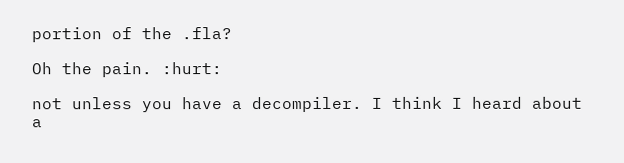portion of the .fla?

Oh the pain. :hurt:

not unless you have a decompiler. I think I heard about a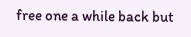free one a while back but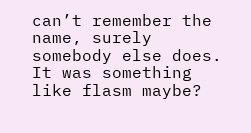can’t remember the name, surely somebody else does. It was something like flasm maybe?